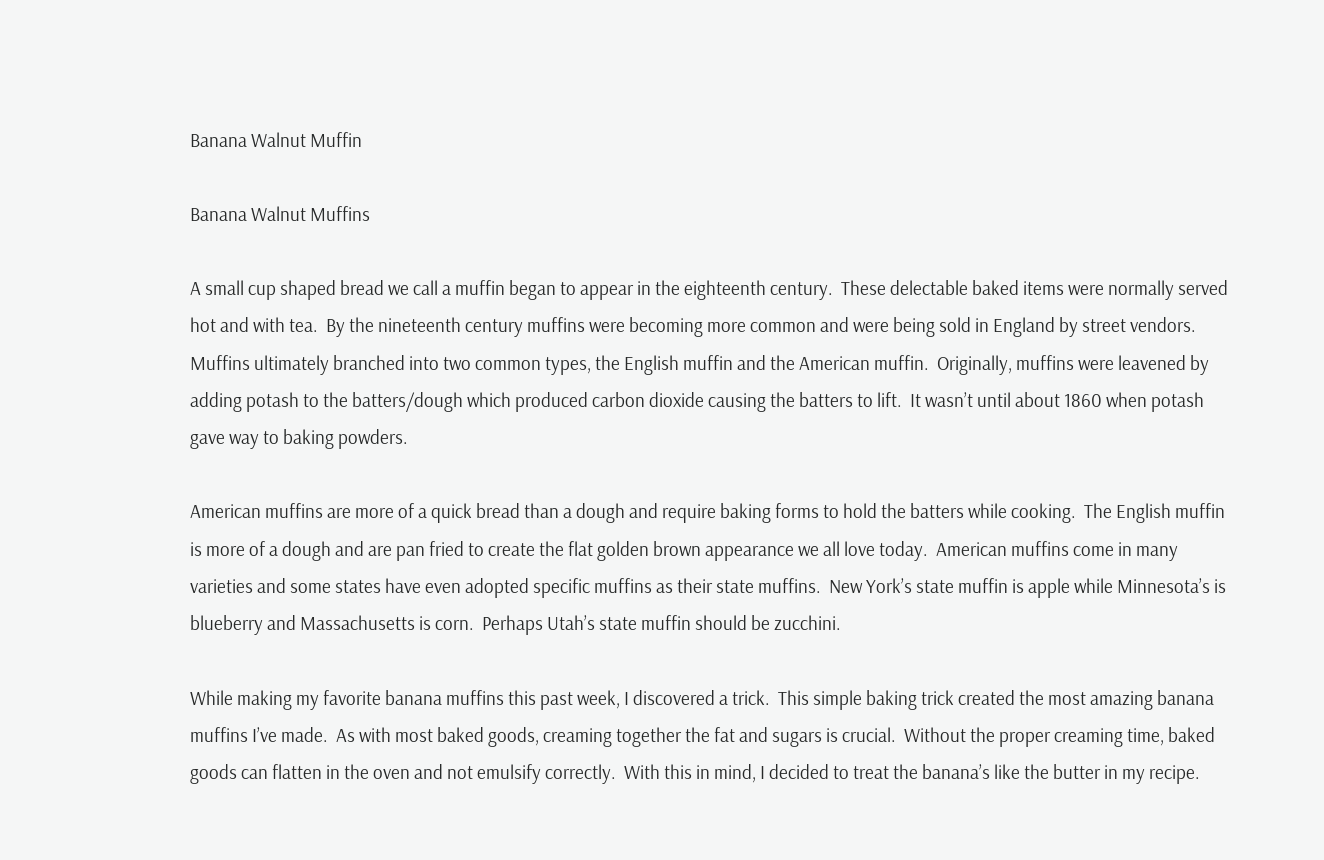Banana Walnut Muffin

Banana Walnut Muffins

A small cup shaped bread we call a muffin began to appear in the eighteenth century.  These delectable baked items were normally served hot and with tea.  By the nineteenth century muffins were becoming more common and were being sold in England by street vendors.  Muffins ultimately branched into two common types, the English muffin and the American muffin.  Originally, muffins were leavened by adding potash to the batters/dough which produced carbon dioxide causing the batters to lift.  It wasn’t until about 1860 when potash gave way to baking powders.

American muffins are more of a quick bread than a dough and require baking forms to hold the batters while cooking.  The English muffin is more of a dough and are pan fried to create the flat golden brown appearance we all love today.  American muffins come in many varieties and some states have even adopted specific muffins as their state muffins.  New York’s state muffin is apple while Minnesota’s is blueberry and Massachusetts is corn.  Perhaps Utah’s state muffin should be zucchini.

While making my favorite banana muffins this past week, I discovered a trick.  This simple baking trick created the most amazing banana muffins I’ve made.  As with most baked goods, creaming together the fat and sugars is crucial.  Without the proper creaming time, baked goods can flatten in the oven and not emulsify correctly.  With this in mind, I decided to treat the banana’s like the butter in my recipe.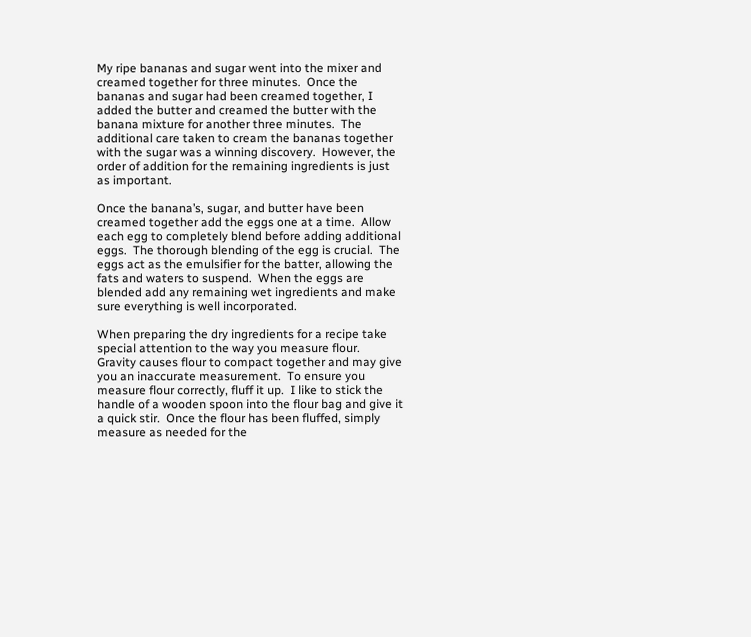My ripe bananas and sugar went into the mixer and creamed together for three minutes.  Once the bananas and sugar had been creamed together, I added the butter and creamed the butter with the banana mixture for another three minutes.  The additional care taken to cream the bananas together with the sugar was a winning discovery.  However, the order of addition for the remaining ingredients is just as important.

Once the banana’s, sugar, and butter have been creamed together add the eggs one at a time.  Allow each egg to completely blend before adding additional eggs.  The thorough blending of the egg is crucial.  The eggs act as the emulsifier for the batter, allowing the fats and waters to suspend.  When the eggs are blended add any remaining wet ingredients and make sure everything is well incorporated.

When preparing the dry ingredients for a recipe take special attention to the way you measure flour.  Gravity causes flour to compact together and may give you an inaccurate measurement.  To ensure you measure flour correctly, fluff it up.  I like to stick the handle of a wooden spoon into the flour bag and give it a quick stir.  Once the flour has been fluffed, simply measure as needed for the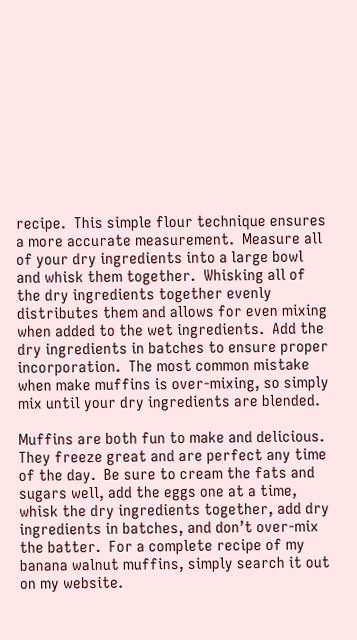recipe.  This simple flour technique ensures a more accurate measurement.  Measure all of your dry ingredients into a large bowl and whisk them together.  Whisking all of the dry ingredients together evenly distributes them and allows for even mixing when added to the wet ingredients.  Add the dry ingredients in batches to ensure proper incorporation.  The most common mistake when make muffins is over-mixing, so simply mix until your dry ingredients are blended.

Muffins are both fun to make and delicious.  They freeze great and are perfect any time of the day.  Be sure to cream the fats and sugars well, add the eggs one at a time,  whisk the dry ingredients together, add dry ingredients in batches, and don’t over-mix the batter.  For a complete recipe of my banana walnut muffins, simply search it out on my website.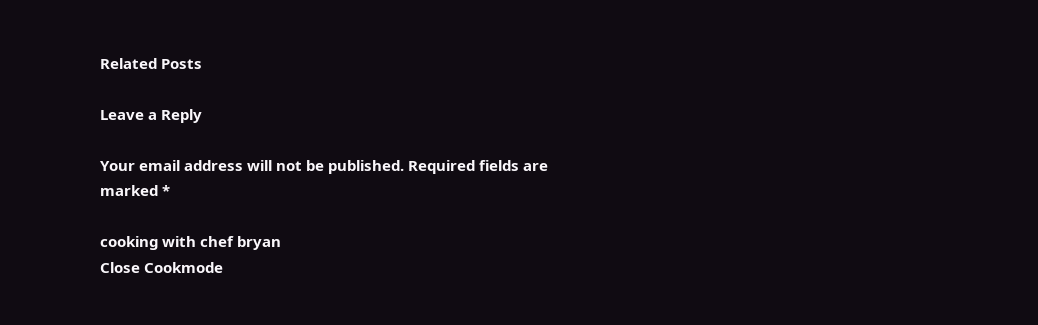Related Posts

Leave a Reply

Your email address will not be published. Required fields are marked *

cooking with chef bryan
Close Cookmode